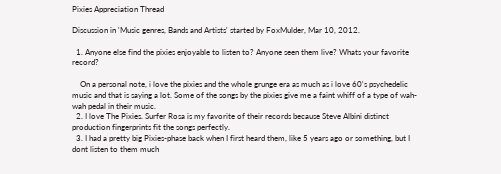Pixies Appreciation Thread

Discussion in 'Music genres, Bands and Artists' started by FoxMulder, Mar 10, 2012.

  1. Anyone else find the pixies enjoyable to listen to? Anyone seen them live? Whats your favorite record?

    On a personal note, i love the pixies and the whole grunge era as much as i love 60's psychedelic music and that is saying a lot. Some of the songs by the pixies give me a faint whiff of a type of wah-wah pedal in their music.
  2. I love The Pixies. Surfer Rosa is my favorite of their records because Steve Albini distinct production fingerprints fit the songs perfectly.
  3. I had a pretty big Pixies-phase back when I first heard them, like 5 years ago or something, but I dont listen to them much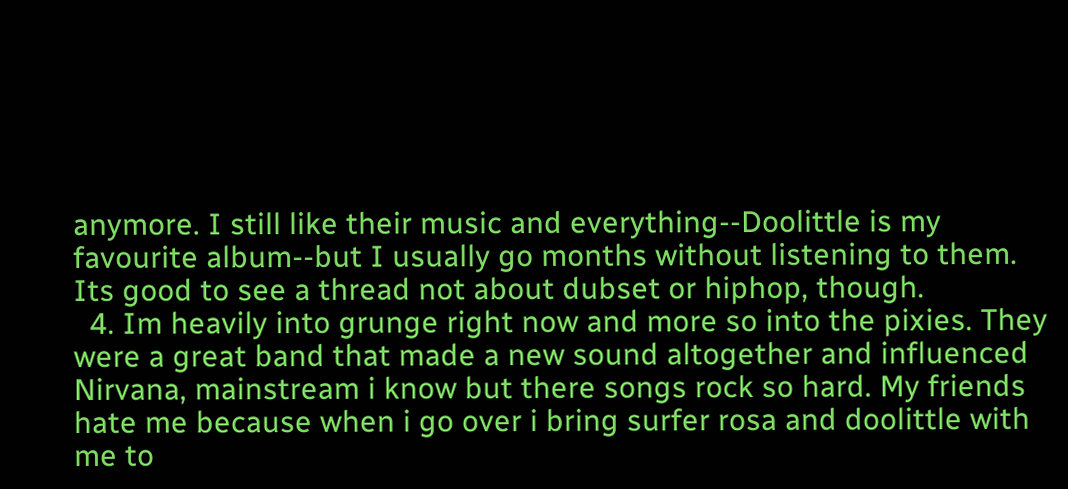anymore. I still like their music and everything--Doolittle is my favourite album--but I usually go months without listening to them. Its good to see a thread not about dubset or hiphop, though.
  4. Im heavily into grunge right now and more so into the pixies. They were a great band that made a new sound altogether and influenced Nirvana, mainstream i know but there songs rock so hard. My friends hate me because when i go over i bring surfer rosa and doolittle with me to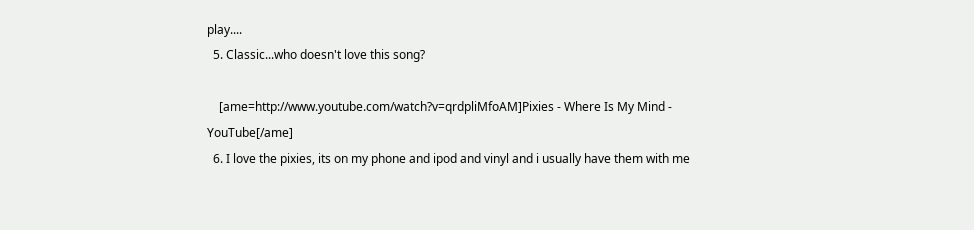play....
  5. Classic...who doesn't love this song?

    [ame=http://www.youtube.com/watch?v=qrdpliMfoAM]Pixies - Where Is My Mind - YouTube[/ame]
  6. I love the pixies, its on my phone and ipod and vinyl and i usually have them with me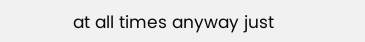at all times anyway just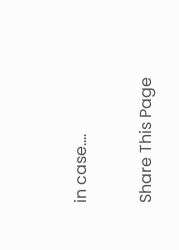in case....

Share This Page